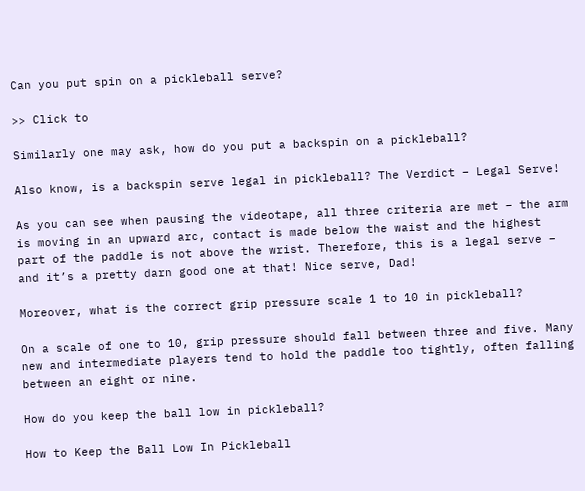Can you put spin on a pickleball serve?

>> Click to

Similarly one may ask, how do you put a backspin on a pickleball?

Also know, is a backspin serve legal in pickleball? The Verdict – Legal Serve!

As you can see when pausing the videotape, all three criteria are met – the arm is moving in an upward arc, contact is made below the waist and the highest part of the paddle is not above the wrist. Therefore, this is a legal serve – and it’s a pretty darn good one at that! Nice serve, Dad!

Moreover, what is the correct grip pressure scale 1 to 10 in pickleball?

On a scale of one to 10, grip pressure should fall between three and five. Many new and intermediate players tend to hold the paddle too tightly, often falling between an eight or nine.

How do you keep the ball low in pickleball?

How to Keep the Ball Low In Pickleball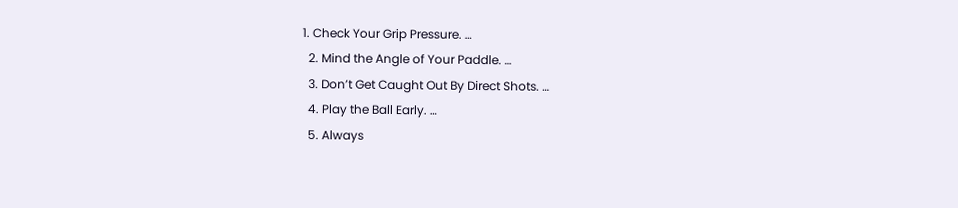1. Check Your Grip Pressure. …
  2. Mind the Angle of Your Paddle. …
  3. Don’t Get Caught Out By Direct Shots. …
  4. Play the Ball Early. …
  5. Always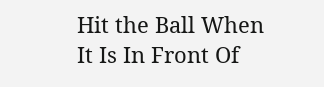Hit the Ball When It Is In Front Of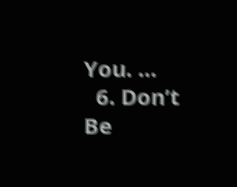You. …
  6. Don’t Be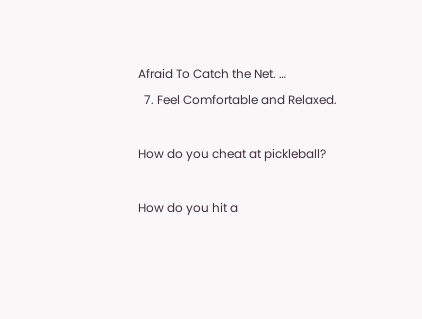Afraid To Catch the Net. …
  7. Feel Comfortable and Relaxed.

How do you cheat at pickleball?

How do you hit a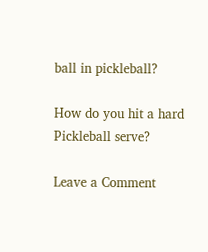ball in pickleball?

How do you hit a hard Pickleball serve?

Leave a Comment